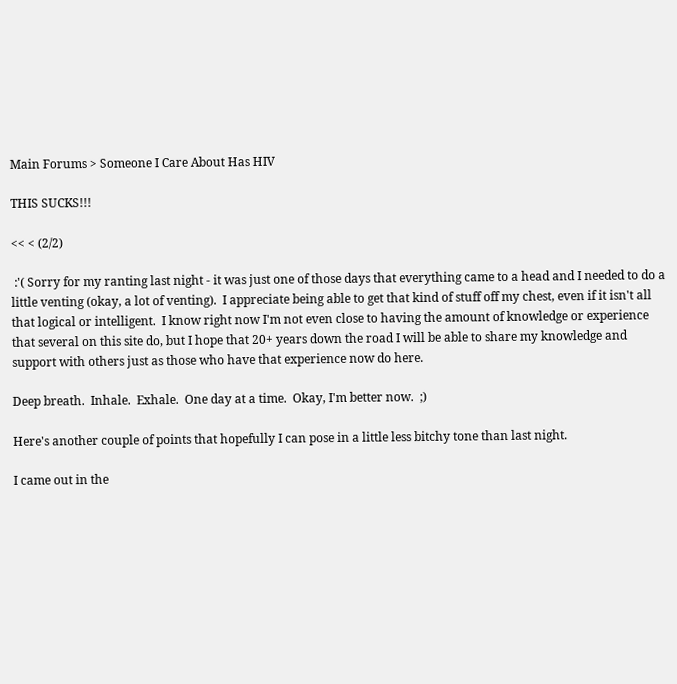Main Forums > Someone I Care About Has HIV

THIS SUCKS!!!

<< < (2/2)

 :'( Sorry for my ranting last night - it was just one of those days that everything came to a head and I needed to do a little venting (okay, a lot of venting).  I appreciate being able to get that kind of stuff off my chest, even if it isn't all that logical or intelligent.  I know right now I'm not even close to having the amount of knowledge or experience that several on this site do, but I hope that 20+ years down the road I will be able to share my knowledge and support with others just as those who have that experience now do here.

Deep breath.  Inhale.  Exhale.  One day at a time.  Okay, I'm better now.  ;)

Here's another couple of points that hopefully I can pose in a little less bitchy tone than last night.

I came out in the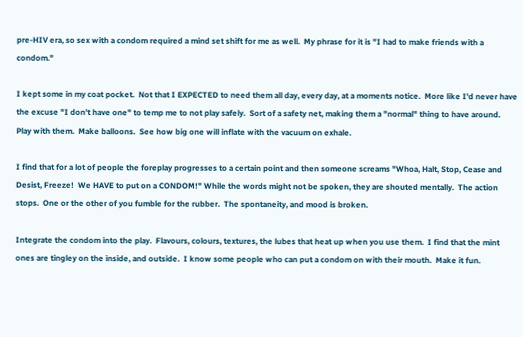pre-HIV era, so sex with a condom required a mind set shift for me as well.  My phrase for it is "I had to make friends with a condom."

I kept some in my coat pocket.  Not that I EXPECTED to need them all day, every day, at a moments notice.  More like I'd never have the excuse "I don't have one" to temp me to not play safely.  Sort of a safety net, making them a "normal" thing to have around.  Play with them.  Make balloons.  See how big one will inflate with the vacuum on exhale.

I find that for a lot of people the foreplay progresses to a certain point and then someone screams "Whoa, Halt, Stop, Cease and Desist, Freeze!  We HAVE to put on a CONDOM!" While the words might not be spoken, they are shouted mentally.  The action stops.  One or the other of you fumble for the rubber.  The spontaneity, and mood is broken.

Integrate the condom into the play.  Flavours, colours, textures, the lubes that heat up when you use them.  I find that the mint ones are tingley on the inside, and outside.  I know some people who can put a condom on with their mouth.  Make it fun.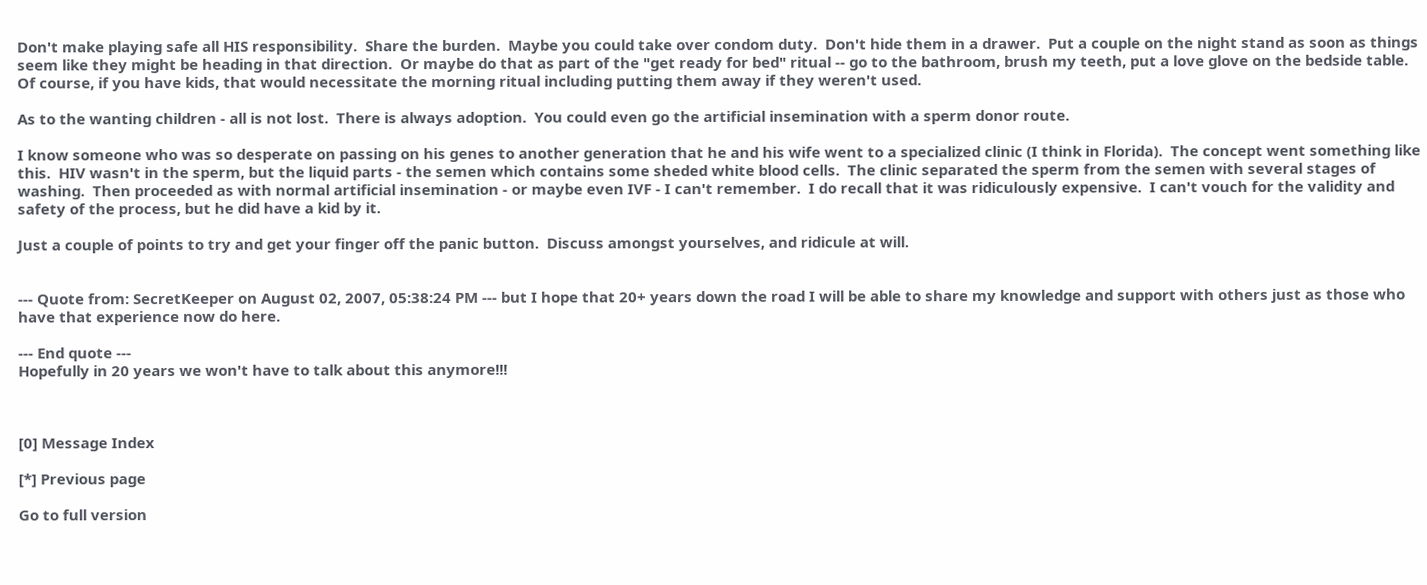Don't make playing safe all HIS responsibility.  Share the burden.  Maybe you could take over condom duty.  Don't hide them in a drawer.  Put a couple on the night stand as soon as things seem like they might be heading in that direction.  Or maybe do that as part of the "get ready for bed" ritual -- go to the bathroom, brush my teeth, put a love glove on the bedside table.  Of course, if you have kids, that would necessitate the morning ritual including putting them away if they weren't used.

As to the wanting children - all is not lost.  There is always adoption.  You could even go the artificial insemination with a sperm donor route.

I know someone who was so desperate on passing on his genes to another generation that he and his wife went to a specialized clinic (I think in Florida).  The concept went something like this.  HIV wasn't in the sperm, but the liquid parts - the semen which contains some sheded white blood cells.  The clinic separated the sperm from the semen with several stages of washing.  Then proceeded as with normal artificial insemination - or maybe even IVF - I can't remember.  I do recall that it was ridiculously expensive.  I can't vouch for the validity and safety of the process, but he did have a kid by it.

Just a couple of points to try and get your finger off the panic button.  Discuss amongst yourselves, and ridicule at will.


--- Quote from: SecretKeeper on August 02, 2007, 05:38:24 PM --- but I hope that 20+ years down the road I will be able to share my knowledge and support with others just as those who have that experience now do here.

--- End quote ---
Hopefully in 20 years we won't have to talk about this anymore!!!



[0] Message Index

[*] Previous page

Go to full version